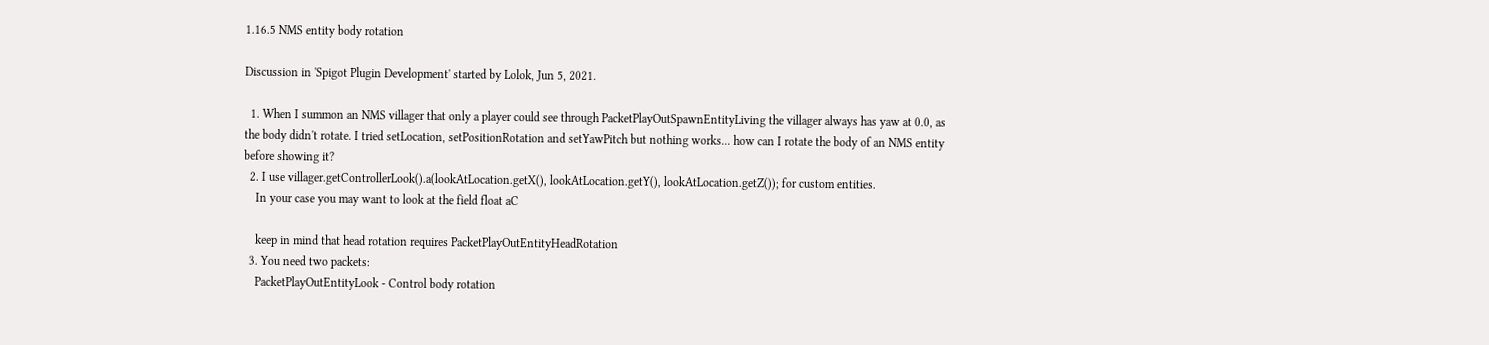1.16.5 NMS entity body rotation

Discussion in 'Spigot Plugin Development' started by Lolok, Jun 5, 2021.

  1. When I summon an NMS villager that only a player could see through PacketPlayOutSpawnEntityLiving the villager always has yaw at 0.0, as the body didn't rotate. I tried setLocation, setPositionRotation and setYawPitch but nothing works... how can I rotate the body of an NMS entity before showing it?
  2. I use villager.getControllerLook().a(lookAtLocation.getX(), lookAtLocation.getY(), lookAtLocation.getZ()); for custom entities.
    In your case you may want to look at the field float aC

    keep in mind that head rotation requires PacketPlayOutEntityHeadRotation
  3. You need two packets:
    PacketPlayOutEntityLook - Control body rotation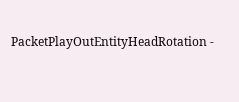PacketPlayOutEntityHeadRotation -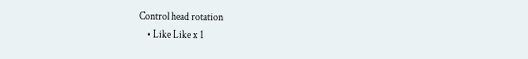Control head rotation
    • Like Like x 1